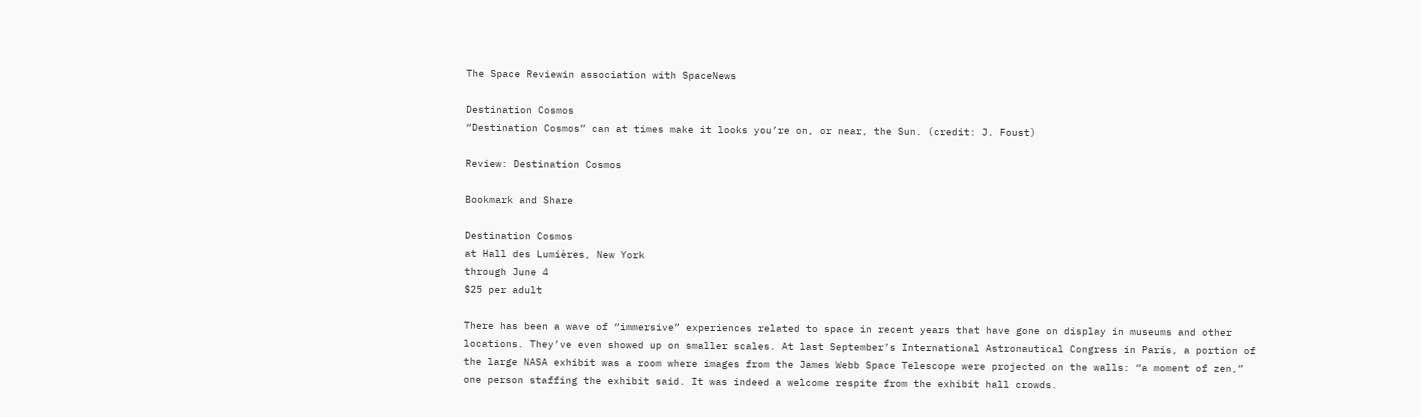The Space Reviewin association with SpaceNews

Destination Cosmos
“Destination Cosmos” can at times make it looks you’re on, or near, the Sun. (credit: J. Foust)

Review: Destination Cosmos

Bookmark and Share

Destination Cosmos
at Hall des Lumières, New York
through June 4
$25 per adult

There has been a wave of “immersive” experiences related to space in recent years that have gone on display in museums and other locations. They’ve even showed up on smaller scales. At last September’s International Astronautical Congress in Paris, a portion of the large NASA exhibit was a room where images from the James Webb Space Telescope were projected on the walls: “a moment of zen,” one person staffing the exhibit said. It was indeed a welcome respite from the exhibit hall crowds.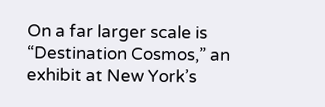On a far larger scale is “Destination Cosmos,” an exhibit at New York’s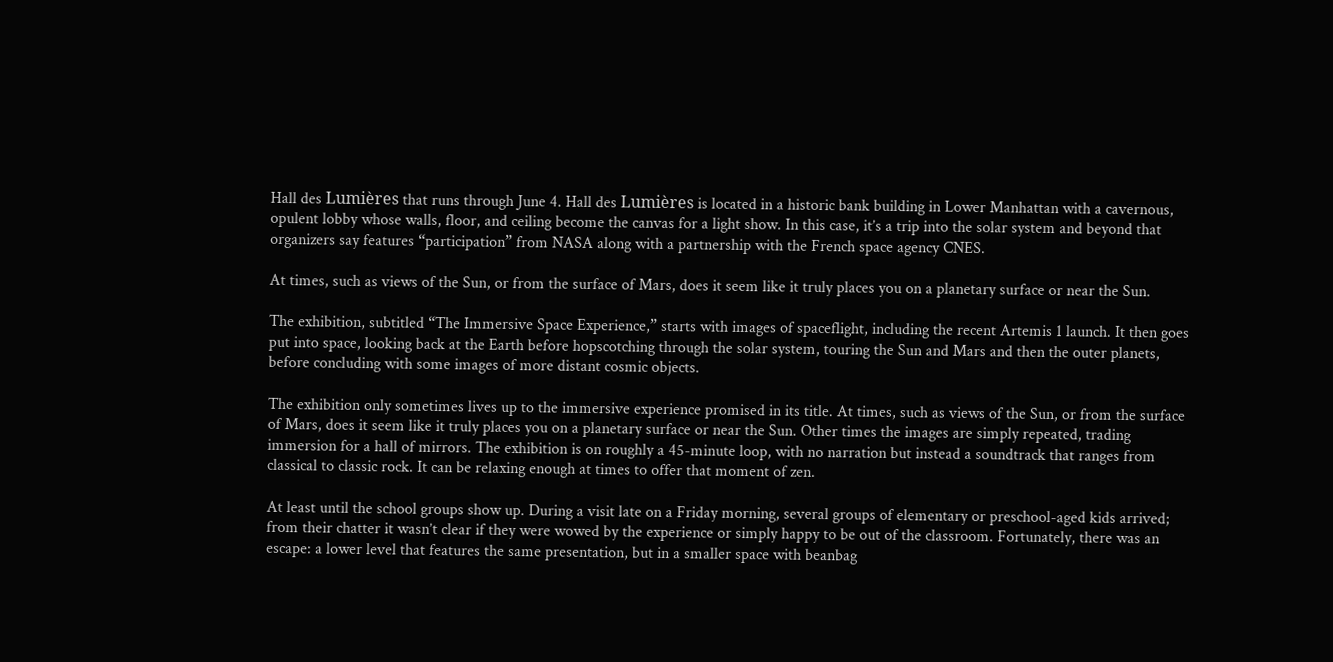Hall des Lumières that runs through June 4. Hall des Lumières is located in a historic bank building in Lower Manhattan with a cavernous, opulent lobby whose walls, floor, and ceiling become the canvas for a light show. In this case, it’s a trip into the solar system and beyond that organizers say features “participation” from NASA along with a partnership with the French space agency CNES.

At times, such as views of the Sun, or from the surface of Mars, does it seem like it truly places you on a planetary surface or near the Sun.

The exhibition, subtitled “The Immersive Space Experience,” starts with images of spaceflight, including the recent Artemis 1 launch. It then goes put into space, looking back at the Earth before hopscotching through the solar system, touring the Sun and Mars and then the outer planets, before concluding with some images of more distant cosmic objects.

The exhibition only sometimes lives up to the immersive experience promised in its title. At times, such as views of the Sun, or from the surface of Mars, does it seem like it truly places you on a planetary surface or near the Sun. Other times the images are simply repeated, trading immersion for a hall of mirrors. The exhibition is on roughly a 45-minute loop, with no narration but instead a soundtrack that ranges from classical to classic rock. It can be relaxing enough at times to offer that moment of zen.

At least until the school groups show up. During a visit late on a Friday morning, several groups of elementary or preschool-aged kids arrived; from their chatter it wasn’t clear if they were wowed by the experience or simply happy to be out of the classroom. Fortunately, there was an escape: a lower level that features the same presentation, but in a smaller space with beanbag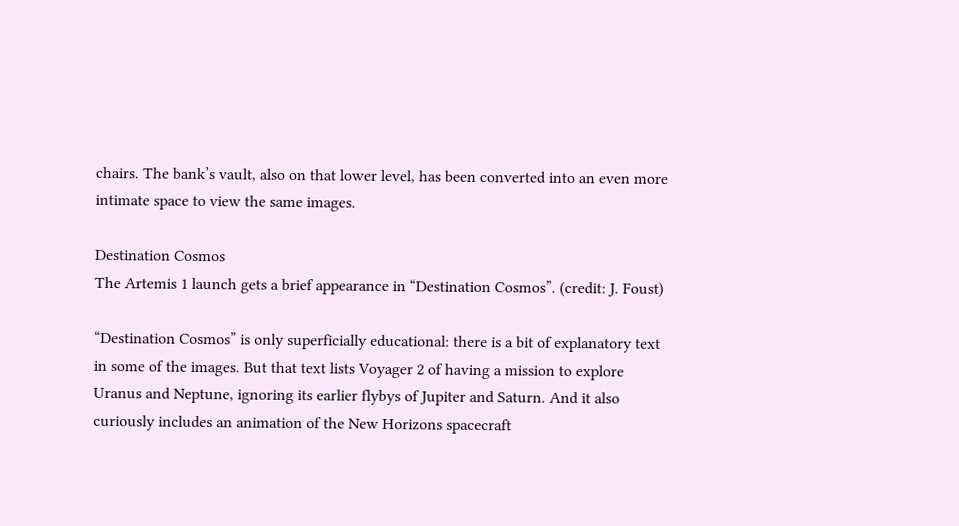chairs. The bank’s vault, also on that lower level, has been converted into an even more intimate space to view the same images.

Destination Cosmos
The Artemis 1 launch gets a brief appearance in “Destination Cosmos”. (credit: J. Foust)

“Destination Cosmos” is only superficially educational: there is a bit of explanatory text in some of the images. But that text lists Voyager 2 of having a mission to explore Uranus and Neptune, ignoring its earlier flybys of Jupiter and Saturn. And it also curiously includes an animation of the New Horizons spacecraft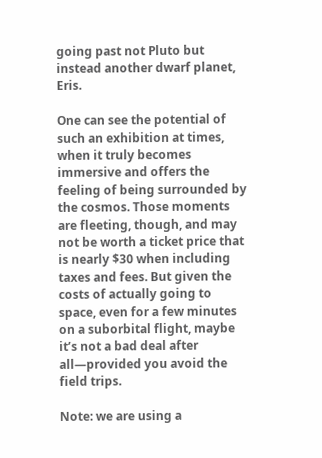going past not Pluto but instead another dwarf planet, Eris.

One can see the potential of such an exhibition at times, when it truly becomes immersive and offers the feeling of being surrounded by the cosmos. Those moments are fleeting, though, and may not be worth a ticket price that is nearly $30 when including taxes and fees. But given the costs of actually going to space, even for a few minutes on a suborbital flight, maybe it’s not a bad deal after all—provided you avoid the field trips.

Note: we are using a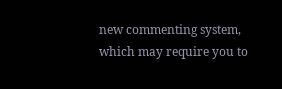new commenting system, which may require you to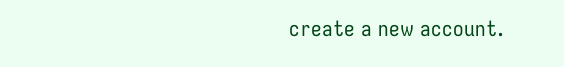create a new account.